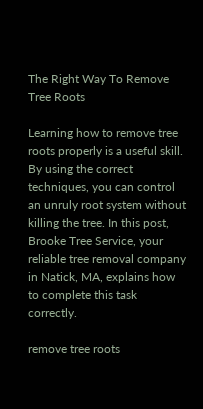The Right Way To Remove Tree Roots

Learning how to remove tree roots properly is a useful skill. By using the correct techniques, you can control an unruly root system without killing the tree. In this post, Brooke Tree Service, your reliable tree removal company in Natick, MA, explains how to complete this task correctly.

remove tree roots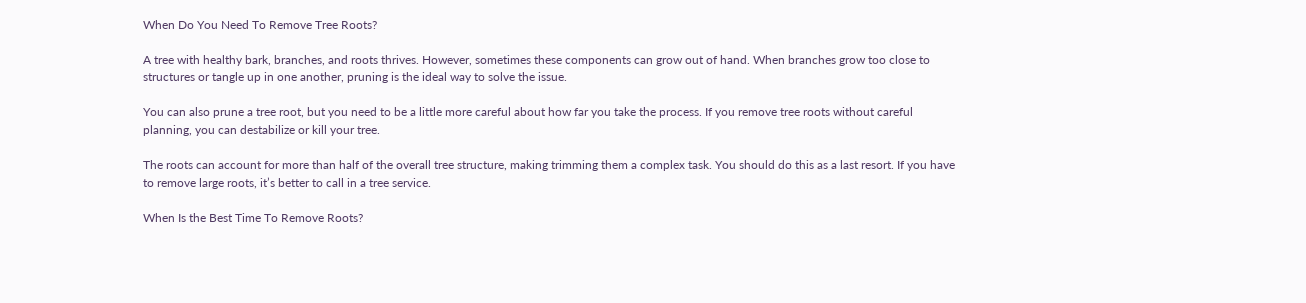When Do You Need To Remove Tree Roots?

A tree with healthy bark, branches, and roots thrives. However, sometimes these components can grow out of hand. When branches grow too close to structures or tangle up in one another, pruning is the ideal way to solve the issue.

You can also prune a tree root, but you need to be a little more careful about how far you take the process. If you remove tree roots without careful planning, you can destabilize or kill your tree.

The roots can account for more than half of the overall tree structure, making trimming them a complex task. You should do this as a last resort. If you have to remove large roots, it’s better to call in a tree service.

When Is the Best Time To Remove Roots?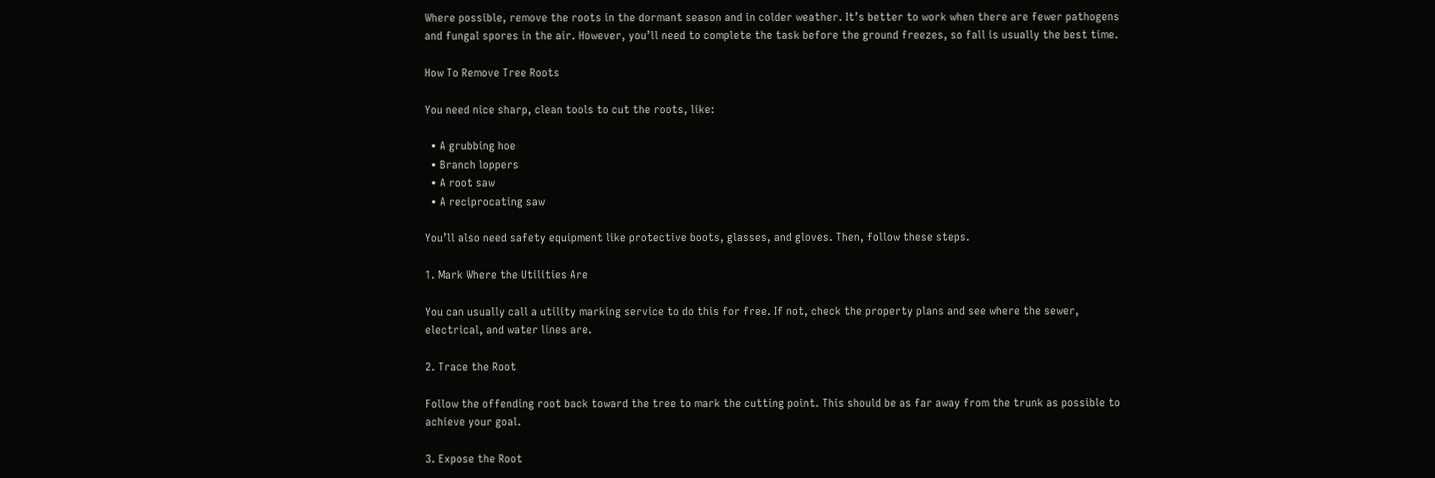Where possible, remove the roots in the dormant season and in colder weather. It’s better to work when there are fewer pathogens and fungal spores in the air. However, you’ll need to complete the task before the ground freezes, so fall is usually the best time.

How To Remove Tree Roots

You need nice sharp, clean tools to cut the roots, like:

  • A grubbing hoe
  • Branch loppers
  • A root saw
  • A reciprocating saw

You’ll also need safety equipment like protective boots, glasses, and gloves. Then, follow these steps.

1. Mark Where the Utilities Are

You can usually call a utility marking service to do this for free. If not, check the property plans and see where the sewer, electrical, and water lines are.

2. Trace the Root

Follow the offending root back toward the tree to mark the cutting point. This should be as far away from the trunk as possible to achieve your goal.

3. Expose the Root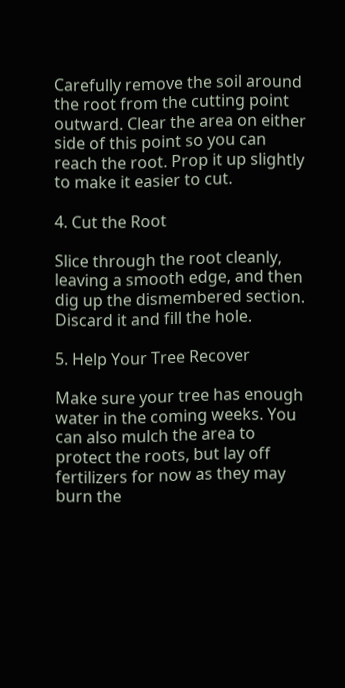Carefully remove the soil around the root from the cutting point outward. Clear the area on either side of this point so you can reach the root. Prop it up slightly to make it easier to cut.

4. Cut the Root

Slice through the root cleanly, leaving a smooth edge, and then dig up the dismembered section. Discard it and fill the hole.

5. Help Your Tree Recover

Make sure your tree has enough water in the coming weeks. You can also mulch the area to protect the roots, but lay off fertilizers for now as they may burn the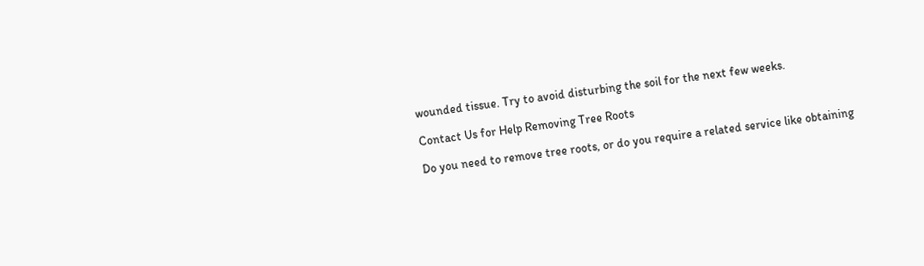wounded tissue. Try to avoid disturbing the soil for the next few weeks.

Contact Us for Help Removing Tree Roots

Do you need to remove tree roots, or do you require a related service like obtaining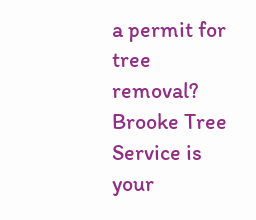a permit for tree removal? Brooke Tree Service is your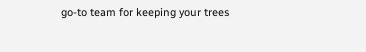go-to team for keeping your trees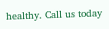healthy. Call us today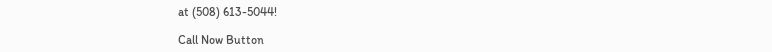at (508) 613-5044!

Call Now Button